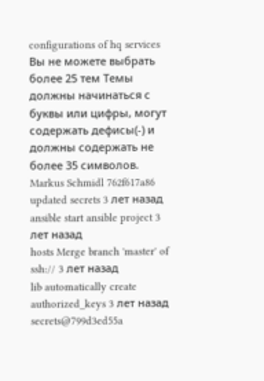configurations of hq services
Вы не можете выбрать более 25 тем Темы должны начинаться с буквы или цифры, могут содержать дефисы(-) и должны содержать не более 35 символов.
Markus Schmidl 762f617a86 updated secrets 3 лет назад
ansible start ansible project 3 лет назад
hosts Merge branch 'master' of ssh:// 3 лет назад
lib automatically create authorized_keys 3 лет назад
secrets@799d3ed55a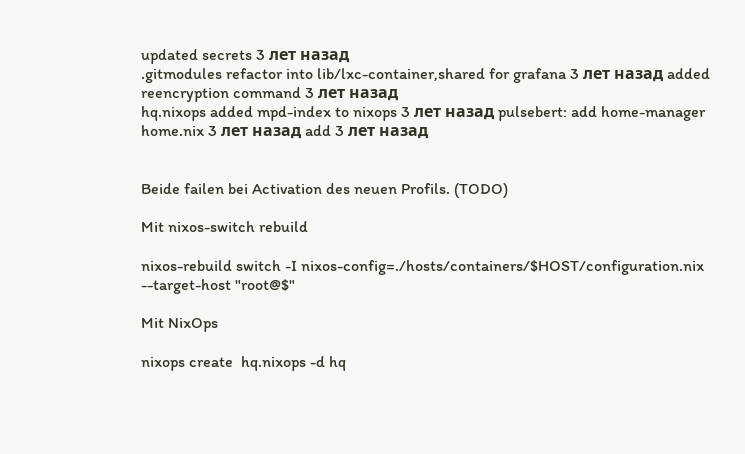updated secrets 3 лет назад
.gitmodules refactor into lib/lxc-container,shared for grafana 3 лет назад added reencryption command 3 лет назад
hq.nixops added mpd-index to nixops 3 лет назад pulsebert: add home-manager home.nix 3 лет назад add 3 лет назад


Beide failen bei Activation des neuen Profils. (TODO)

Mit nixos-switch rebuild

nixos-rebuild switch -I nixos-config=./hosts/containers/$HOST/configuration.nix --target-host "root@$"

Mit NixOps

nixops create  hq.nixops -d hq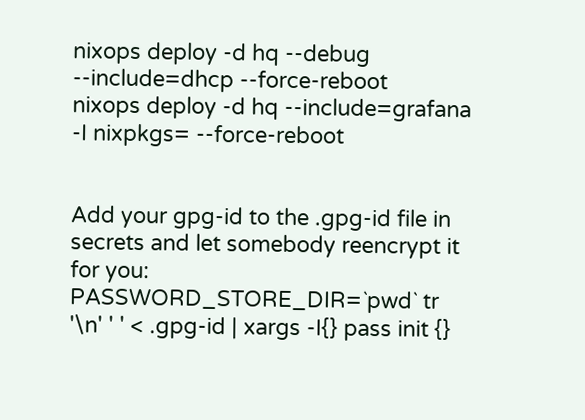nixops deploy -d hq --debug --include=dhcp --force-reboot
nixops deploy -d hq --include=grafana -I nixpkgs= --force-reboot


Add your gpg-id to the .gpg-id file in secrets and let somebody reencrypt it for you: PASSWORD_STORE_DIR=`pwd` tr '\n' ' ' < .gpg-id | xargs -I{} pass init {}